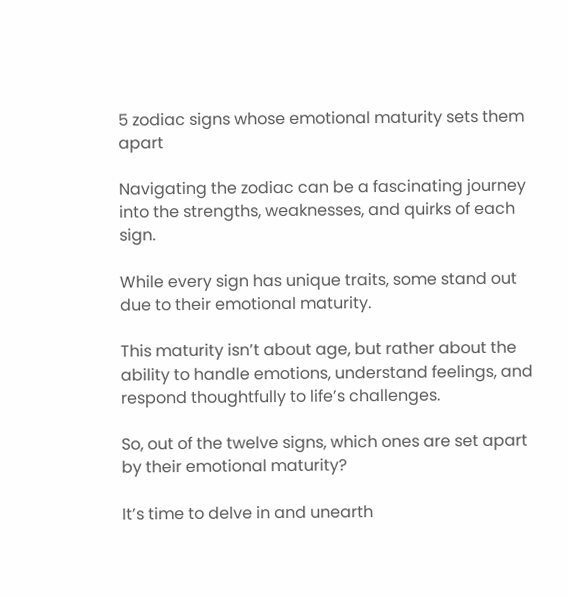5 zodiac signs whose emotional maturity sets them apart

Navigating the zodiac can be a fascinating journey into the strengths, weaknesses, and quirks of each sign.

While every sign has unique traits, some stand out due to their emotional maturity.

This maturity isn’t about age, but rather about the ability to handle emotions, understand feelings, and respond thoughtfully to life’s challenges.

So, out of the twelve signs, which ones are set apart by their emotional maturity?

It’s time to delve in and unearth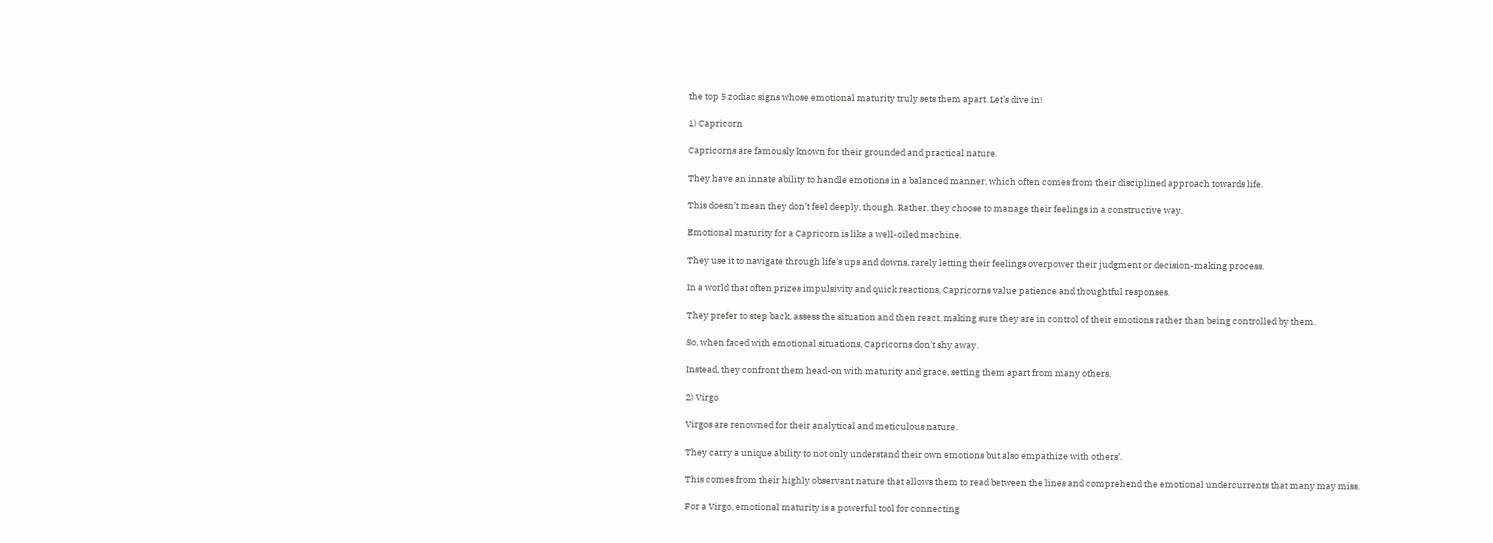the top 5 zodiac signs whose emotional maturity truly sets them apart. Let’s dive in!

1) Capricorn

Capricorns are famously known for their grounded and practical nature.

They have an innate ability to handle emotions in a balanced manner, which often comes from their disciplined approach towards life.

This doesn’t mean they don’t feel deeply, though. Rather, they choose to manage their feelings in a constructive way.

Emotional maturity for a Capricorn is like a well-oiled machine.

They use it to navigate through life’s ups and downs, rarely letting their feelings overpower their judgment or decision-making process.

In a world that often prizes impulsivity and quick reactions, Capricorns value patience and thoughtful responses.

They prefer to step back, assess the situation and then react, making sure they are in control of their emotions rather than being controlled by them.

So, when faced with emotional situations, Capricorns don’t shy away.

Instead, they confront them head-on with maturity and grace, setting them apart from many others.

2) Virgo

Virgos are renowned for their analytical and meticulous nature.

They carry a unique ability to not only understand their own emotions but also empathize with others’.

This comes from their highly observant nature that allows them to read between the lines and comprehend the emotional undercurrents that many may miss.

For a Virgo, emotional maturity is a powerful tool for connecting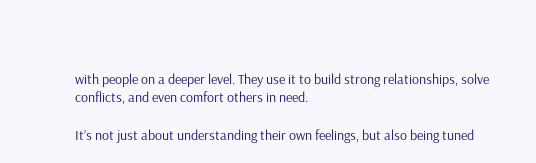with people on a deeper level. They use it to build strong relationships, solve conflicts, and even comfort others in need.

It’s not just about understanding their own feelings, but also being tuned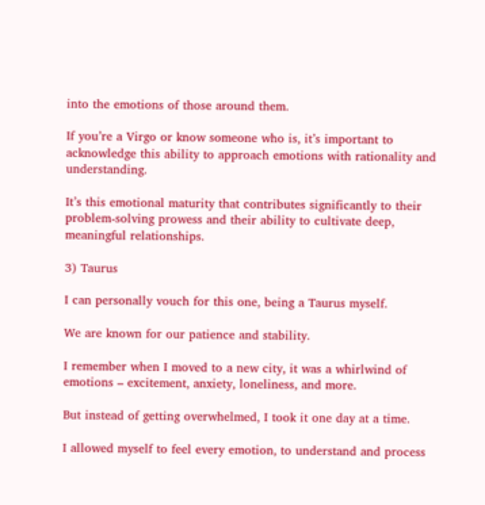into the emotions of those around them.

If you’re a Virgo or know someone who is, it’s important to acknowledge this ability to approach emotions with rationality and understanding.

It’s this emotional maturity that contributes significantly to their problem-solving prowess and their ability to cultivate deep, meaningful relationships.

3) Taurus

I can personally vouch for this one, being a Taurus myself.

We are known for our patience and stability.

I remember when I moved to a new city, it was a whirlwind of emotions – excitement, anxiety, loneliness, and more.

But instead of getting overwhelmed, I took it one day at a time.

I allowed myself to feel every emotion, to understand and process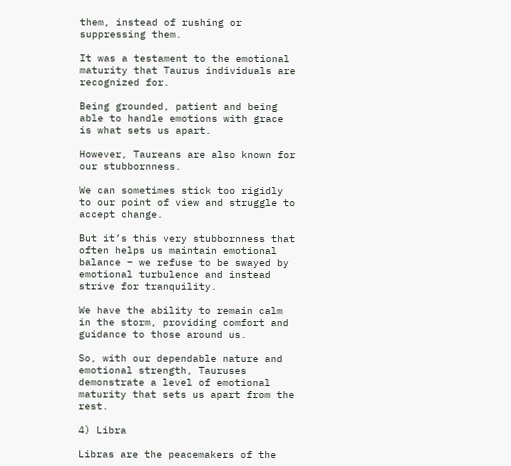them, instead of rushing or suppressing them.

It was a testament to the emotional maturity that Taurus individuals are recognized for.

Being grounded, patient and being able to handle emotions with grace is what sets us apart.

However, Taureans are also known for our stubbornness.

We can sometimes stick too rigidly to our point of view and struggle to accept change.

But it’s this very stubbornness that often helps us maintain emotional balance – we refuse to be swayed by emotional turbulence and instead strive for tranquility.

We have the ability to remain calm in the storm, providing comfort and guidance to those around us.

So, with our dependable nature and emotional strength, Tauruses demonstrate a level of emotional maturity that sets us apart from the rest.

4) Libra

Libras are the peacemakers of the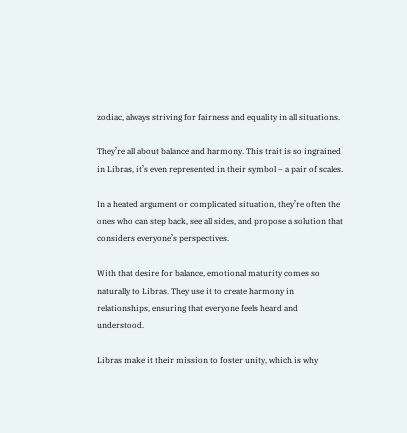zodiac, always striving for fairness and equality in all situations.

They’re all about balance and harmony. This trait is so ingrained in Libras, it’s even represented in their symbol – a pair of scales.

In a heated argument or complicated situation, they’re often the ones who can step back, see all sides, and propose a solution that considers everyone’s perspectives.

With that desire for balance, emotional maturity comes so naturally to Libras. They use it to create harmony in relationships, ensuring that everyone feels heard and understood.

Libras make it their mission to foster unity, which is why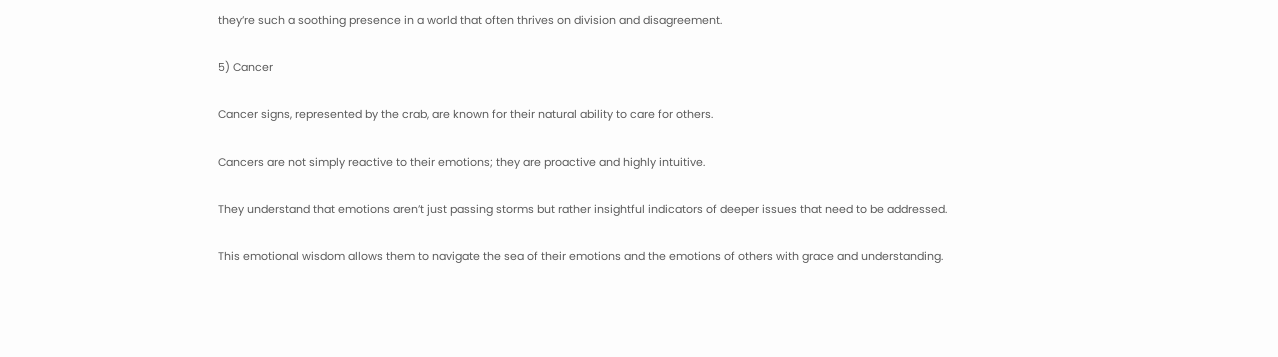they’re such a soothing presence in a world that often thrives on division and disagreement.

5) Cancer

Cancer signs, represented by the crab, are known for their natural ability to care for others.

Cancers are not simply reactive to their emotions; they are proactive and highly intuitive.

They understand that emotions aren’t just passing storms but rather insightful indicators of deeper issues that need to be addressed.

This emotional wisdom allows them to navigate the sea of their emotions and the emotions of others with grace and understanding.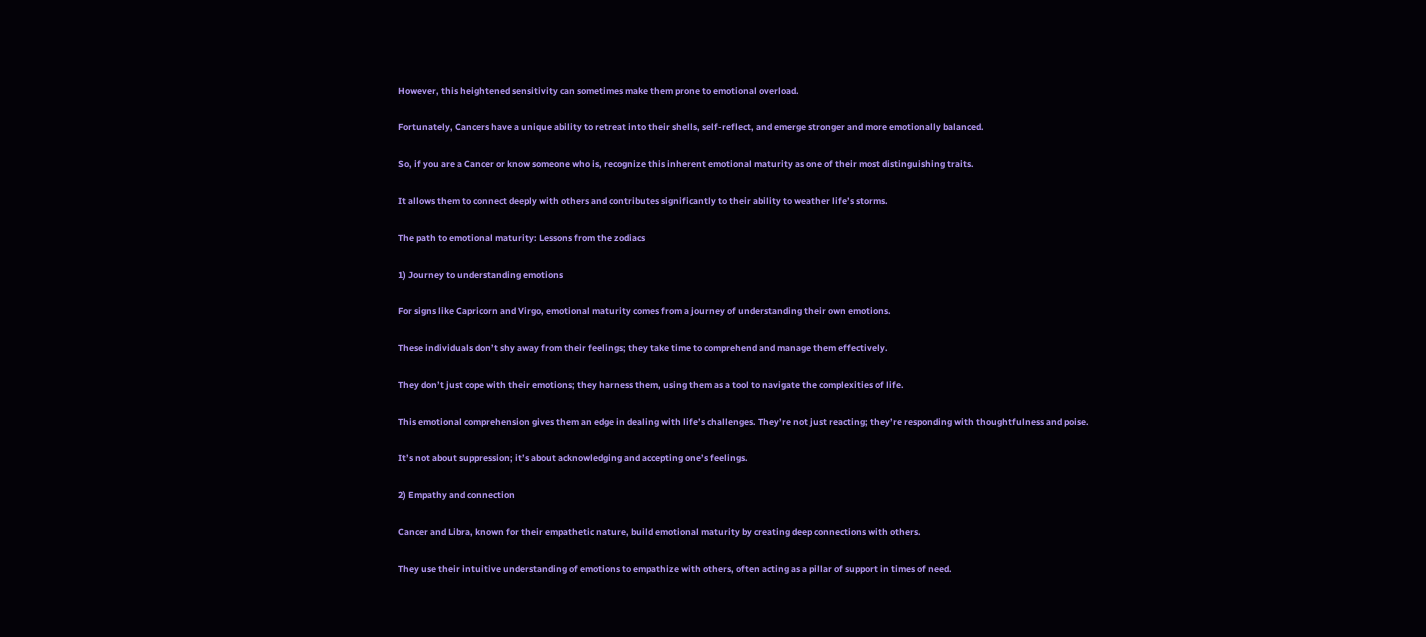However, this heightened sensitivity can sometimes make them prone to emotional overload.

Fortunately, Cancers have a unique ability to retreat into their shells, self-reflect, and emerge stronger and more emotionally balanced.

So, if you are a Cancer or know someone who is, recognize this inherent emotional maturity as one of their most distinguishing traits.

It allows them to connect deeply with others and contributes significantly to their ability to weather life’s storms.

The path to emotional maturity: Lessons from the zodiacs

1) Journey to understanding emotions

For signs like Capricorn and Virgo, emotional maturity comes from a journey of understanding their own emotions.

These individuals don’t shy away from their feelings; they take time to comprehend and manage them effectively.

They don’t just cope with their emotions; they harness them, using them as a tool to navigate the complexities of life.

This emotional comprehension gives them an edge in dealing with life’s challenges. They’re not just reacting; they’re responding with thoughtfulness and poise.

It’s not about suppression; it’s about acknowledging and accepting one’s feelings.

2) Empathy and connection

Cancer and Libra, known for their empathetic nature, build emotional maturity by creating deep connections with others.

They use their intuitive understanding of emotions to empathize with others, often acting as a pillar of support in times of need.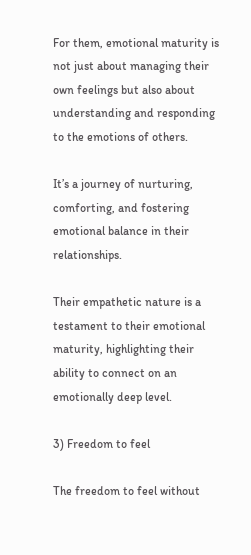For them, emotional maturity is not just about managing their own feelings but also about understanding and responding to the emotions of others.

It’s a journey of nurturing, comforting, and fostering emotional balance in their relationships.

Their empathetic nature is a testament to their emotional maturity, highlighting their ability to connect on an emotionally deep level.

3) Freedom to feel

The freedom to feel without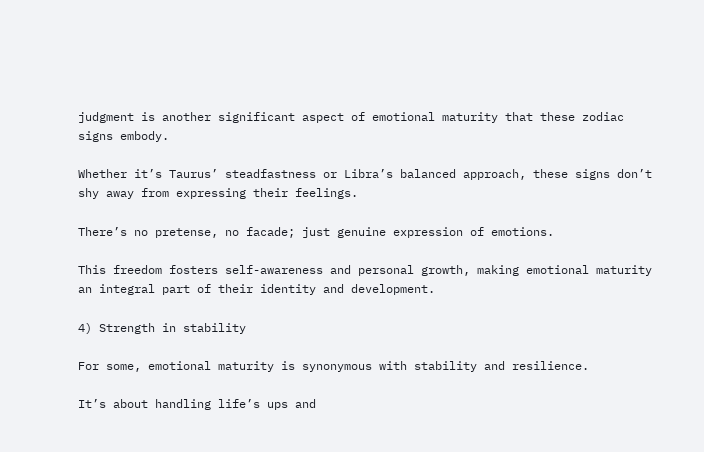judgment is another significant aspect of emotional maturity that these zodiac signs embody.

Whether it’s Taurus’ steadfastness or Libra’s balanced approach, these signs don’t shy away from expressing their feelings.

There’s no pretense, no facade; just genuine expression of emotions.

This freedom fosters self-awareness and personal growth, making emotional maturity an integral part of their identity and development.

4) Strength in stability

For some, emotional maturity is synonymous with stability and resilience.

It’s about handling life’s ups and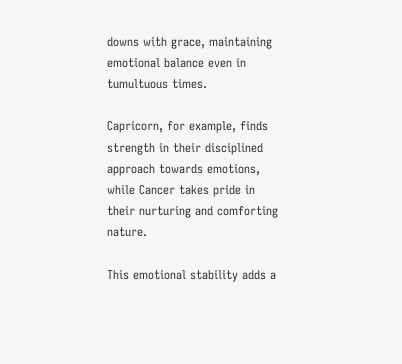downs with grace, maintaining emotional balance even in tumultuous times.

Capricorn, for example, finds strength in their disciplined approach towards emotions, while Cancer takes pride in their nurturing and comforting nature.

This emotional stability adds a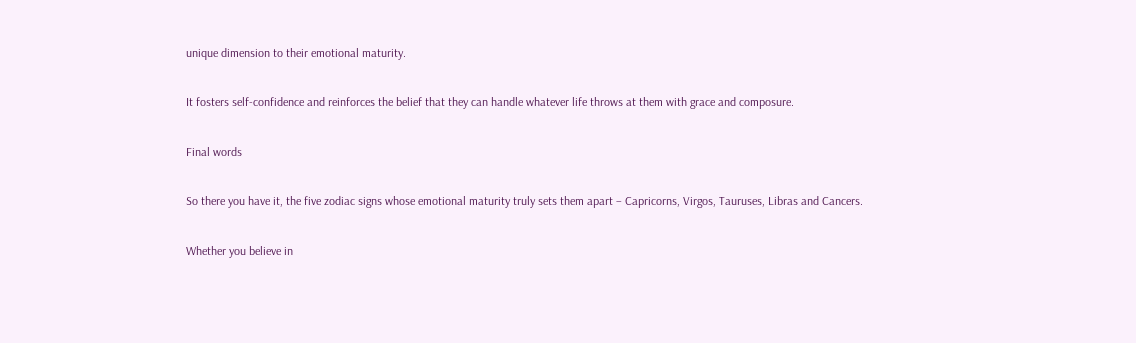unique dimension to their emotional maturity.

It fosters self-confidence and reinforces the belief that they can handle whatever life throws at them with grace and composure.

Final words

So there you have it, the five zodiac signs whose emotional maturity truly sets them apart – Capricorns, Virgos, Tauruses, Libras and Cancers.

Whether you believe in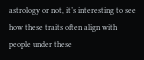astrology or not, it’s interesting to see how these traits often align with people under these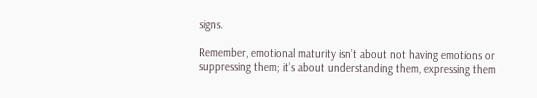signs.

Remember, emotional maturity isn’t about not having emotions or suppressing them; it’s about understanding them, expressing them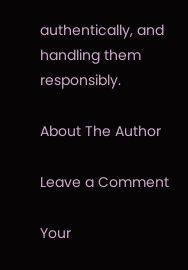authentically, and handling them responsibly.

About The Author

Leave a Comment

Your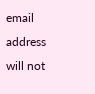email address will not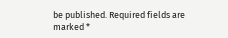be published. Required fields are marked *